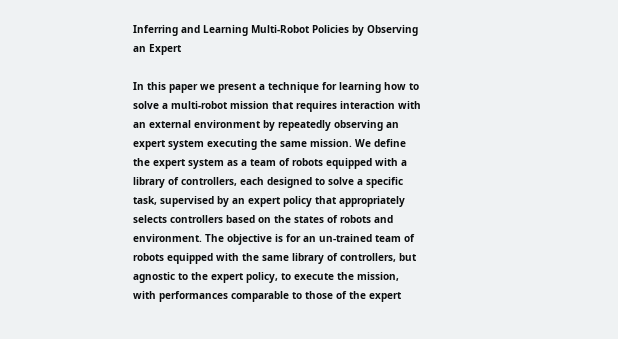Inferring and Learning Multi-Robot Policies by Observing an Expert

In this paper we present a technique for learning how to solve a multi-robot mission that requires interaction with an external environment by repeatedly observing an expert system executing the same mission. We define the expert system as a team of robots equipped with a library of controllers, each designed to solve a specific task, supervised by an expert policy that appropriately selects controllers based on the states of robots and environment. The objective is for an un-trained team of robots equipped with the same library of controllers, but agnostic to the expert policy, to execute the mission, with performances comparable to those of the expert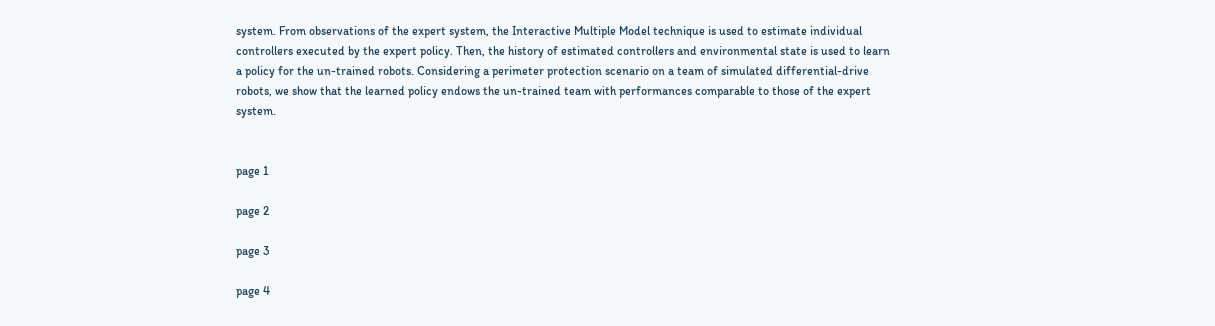system. From observations of the expert system, the Interactive Multiple Model technique is used to estimate individual controllers executed by the expert policy. Then, the history of estimated controllers and environmental state is used to learn a policy for the un-trained robots. Considering a perimeter protection scenario on a team of simulated differential-drive robots, we show that the learned policy endows the un-trained team with performances comparable to those of the expert system.


page 1

page 2

page 3

page 4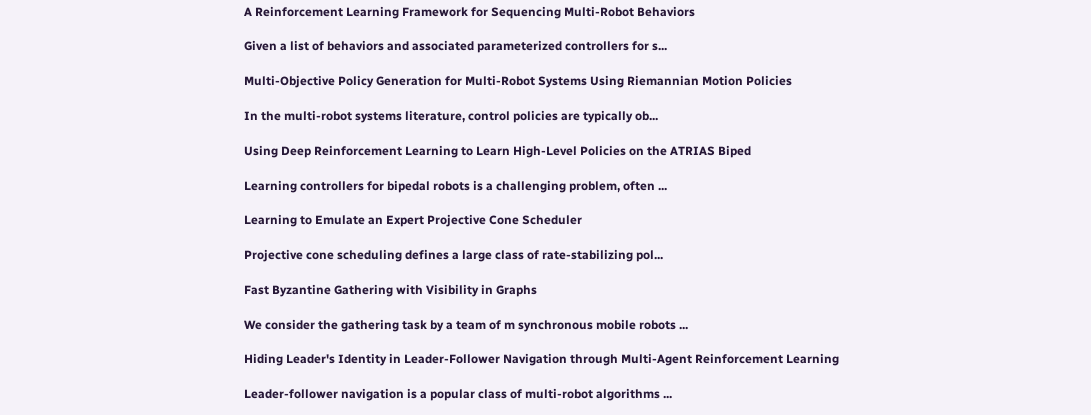A Reinforcement Learning Framework for Sequencing Multi-Robot Behaviors

Given a list of behaviors and associated parameterized controllers for s...

Multi-Objective Policy Generation for Multi-Robot Systems Using Riemannian Motion Policies

In the multi-robot systems literature, control policies are typically ob...

Using Deep Reinforcement Learning to Learn High-Level Policies on the ATRIAS Biped

Learning controllers for bipedal robots is a challenging problem, often ...

Learning to Emulate an Expert Projective Cone Scheduler

Projective cone scheduling defines a large class of rate-stabilizing pol...

Fast Byzantine Gathering with Visibility in Graphs

We consider the gathering task by a team of m synchronous mobile robots ...

Hiding Leader's Identity in Leader-Follower Navigation through Multi-Agent Reinforcement Learning

Leader-follower navigation is a popular class of multi-robot algorithms ...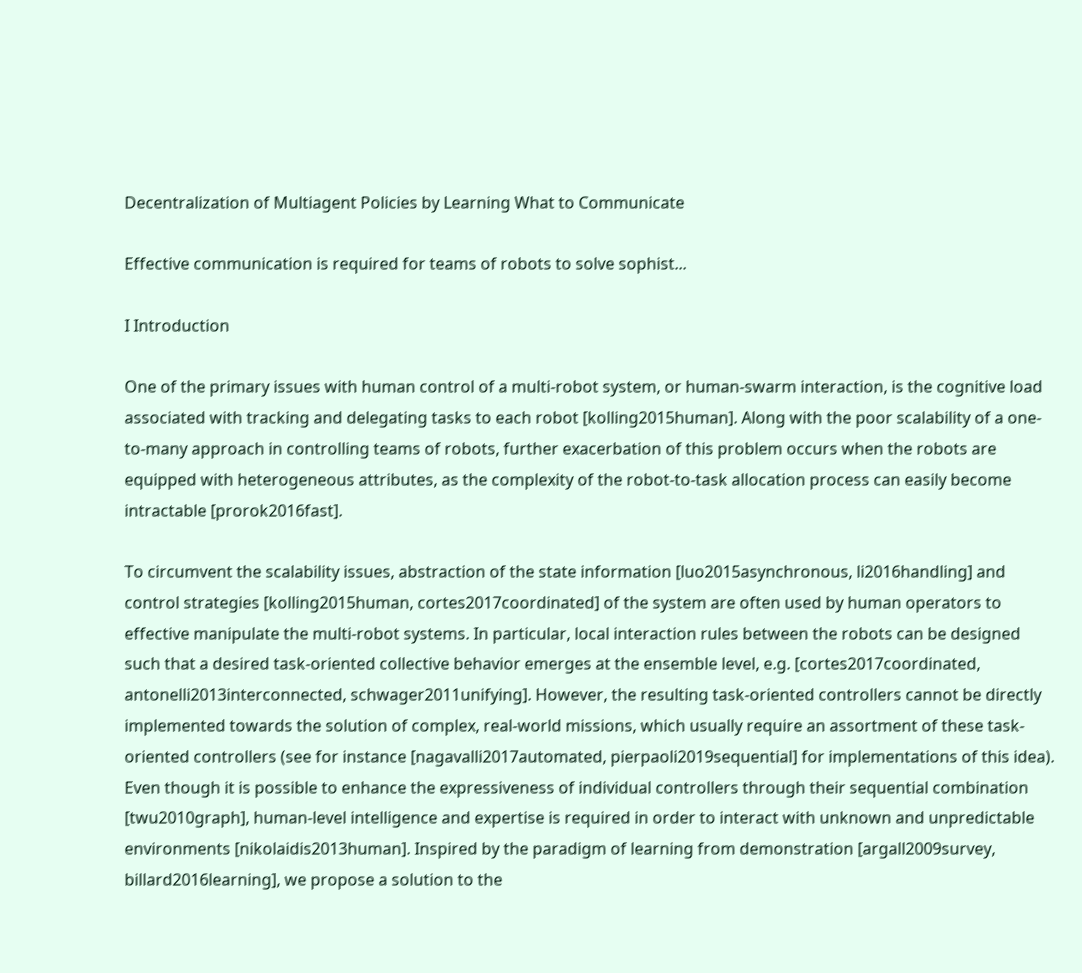Decentralization of Multiagent Policies by Learning What to Communicate

Effective communication is required for teams of robots to solve sophist...

I Introduction

One of the primary issues with human control of a multi-robot system, or human-swarm interaction, is the cognitive load associated with tracking and delegating tasks to each robot [kolling2015human]. Along with the poor scalability of a one-to-many approach in controlling teams of robots, further exacerbation of this problem occurs when the robots are equipped with heterogeneous attributes, as the complexity of the robot-to-task allocation process can easily become intractable [prorok2016fast].

To circumvent the scalability issues, abstraction of the state information [luo2015asynchronous, li2016handling] and control strategies [kolling2015human, cortes2017coordinated] of the system are often used by human operators to effective manipulate the multi-robot systems. In particular, local interaction rules between the robots can be designed such that a desired task-oriented collective behavior emerges at the ensemble level, e.g. [cortes2017coordinated, antonelli2013interconnected, schwager2011unifying]. However, the resulting task-oriented controllers cannot be directly implemented towards the solution of complex, real-world missions, which usually require an assortment of these task-oriented controllers (see for instance [nagavalli2017automated, pierpaoli2019sequential] for implementations of this idea). Even though it is possible to enhance the expressiveness of individual controllers through their sequential combination [twu2010graph], human-level intelligence and expertise is required in order to interact with unknown and unpredictable environments [nikolaidis2013human]. Inspired by the paradigm of learning from demonstration [argall2009survey, billard2016learning], we propose a solution to the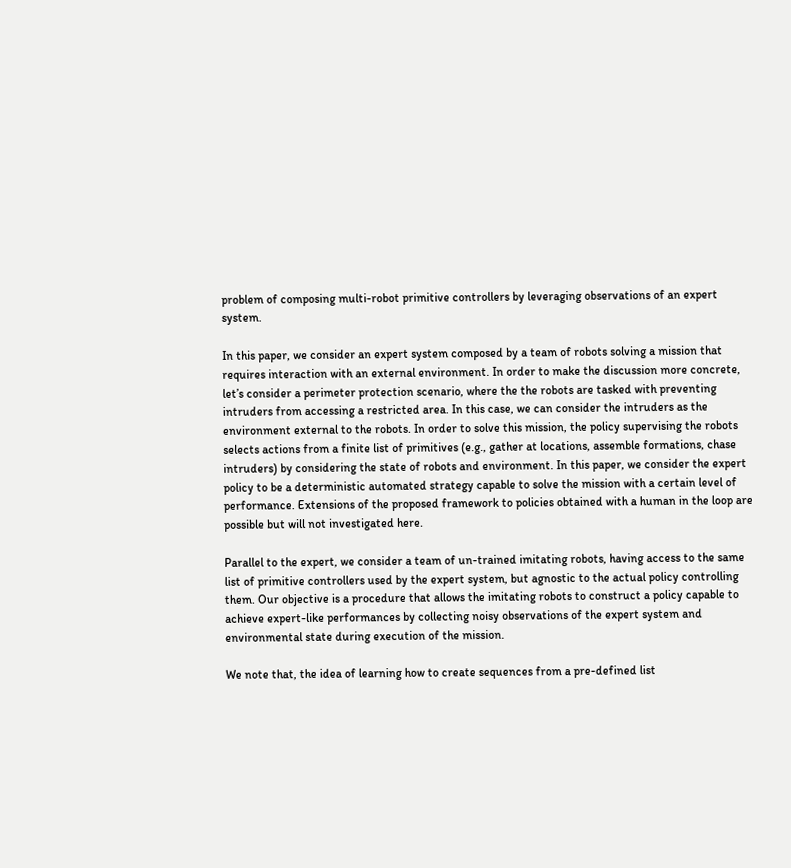problem of composing multi-robot primitive controllers by leveraging observations of an expert system.

In this paper, we consider an expert system composed by a team of robots solving a mission that requires interaction with an external environment. In order to make the discussion more concrete, let’s consider a perimeter protection scenario, where the the robots are tasked with preventing intruders from accessing a restricted area. In this case, we can consider the intruders as the environment external to the robots. In order to solve this mission, the policy supervising the robots selects actions from a finite list of primitives (e.g., gather at locations, assemble formations, chase intruders) by considering the state of robots and environment. In this paper, we consider the expert policy to be a deterministic automated strategy capable to solve the mission with a certain level of performance. Extensions of the proposed framework to policies obtained with a human in the loop are possible but will not investigated here.

Parallel to the expert, we consider a team of un-trained imitating robots, having access to the same list of primitive controllers used by the expert system, but agnostic to the actual policy controlling them. Our objective is a procedure that allows the imitating robots to construct a policy capable to achieve expert-like performances by collecting noisy observations of the expert system and environmental state during execution of the mission.

We note that, the idea of learning how to create sequences from a pre-defined list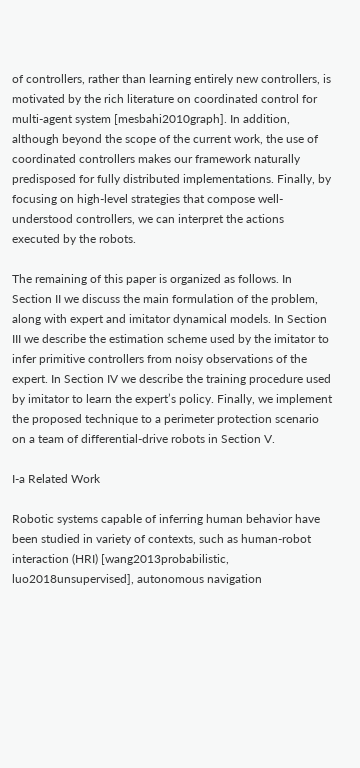of controllers, rather than learning entirely new controllers, is motivated by the rich literature on coordinated control for multi-agent system [mesbahi2010graph]. In addition, although beyond the scope of the current work, the use of coordinated controllers makes our framework naturally predisposed for fully distributed implementations. Finally, by focusing on high-level strategies that compose well-understood controllers, we can interpret the actions executed by the robots.

The remaining of this paper is organized as follows. In Section II we discuss the main formulation of the problem, along with expert and imitator dynamical models. In Section III we describe the estimation scheme used by the imitator to infer primitive controllers from noisy observations of the expert. In Section IV we describe the training procedure used by imitator to learn the expert’s policy. Finally, we implement the proposed technique to a perimeter protection scenario on a team of differential-drive robots in Section V.

I-a Related Work

Robotic systems capable of inferring human behavior have been studied in variety of contexts, such as human-robot interaction (HRI) [wang2013probabilistic, luo2018unsupervised], autonomous navigation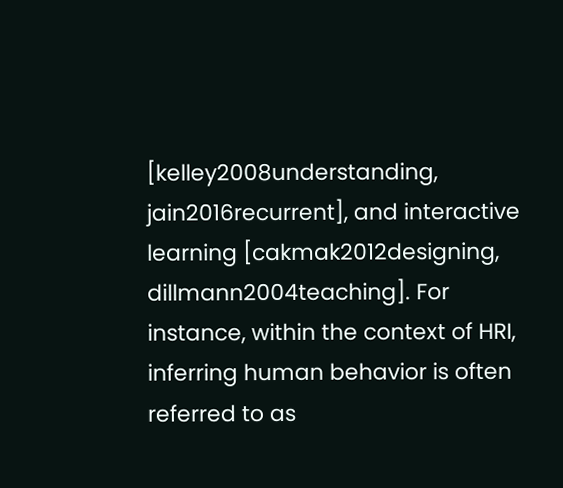[kelley2008understanding, jain2016recurrent], and interactive learning [cakmak2012designing, dillmann2004teaching]. For instance, within the context of HRI, inferring human behavior is often referred to as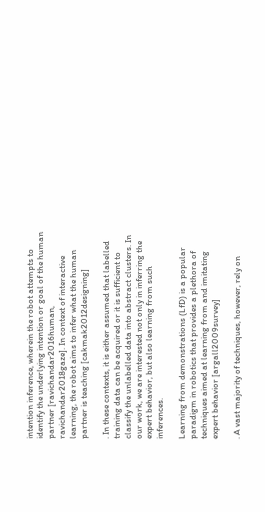intention inference, wherein the robot attempts to identify the underlying intention or goal of the human partner [ravichandar2016human, ravichandar2018gaze]. In context of interactive learning, the robot aims to infer what the human partner is teaching [cakmak2012designing]

. In these contexts, it is either assumed that labelled training data can be acquired or it is sufficient to classify the unlabelled data into abstract clusters. In our work, we are interested not only in inferring the expert behavior, but also learning from such inferences.

Learning from demonstrations (LfD) is a popular paradigm in robotics that provides a plethora of techniques aimed at learning from and imitating expert behavior [argall2009survey]

. A vast majority of techniques, however, rely on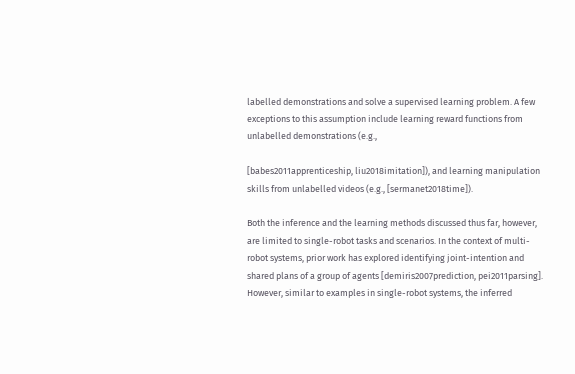labelled demonstrations and solve a supervised learning problem. A few exceptions to this assumption include learning reward functions from unlabelled demonstrations (e.g.,

[babes2011apprenticeship, liu2018imitation]), and learning manipulation skills from unlabelled videos (e.g., [sermanet2018time]).

Both the inference and the learning methods discussed thus far, however, are limited to single-robot tasks and scenarios. In the context of multi-robot systems, prior work has explored identifying joint-intention and shared plans of a group of agents [demiris2007prediction, pei2011parsing]. However, similar to examples in single-robot systems, the inferred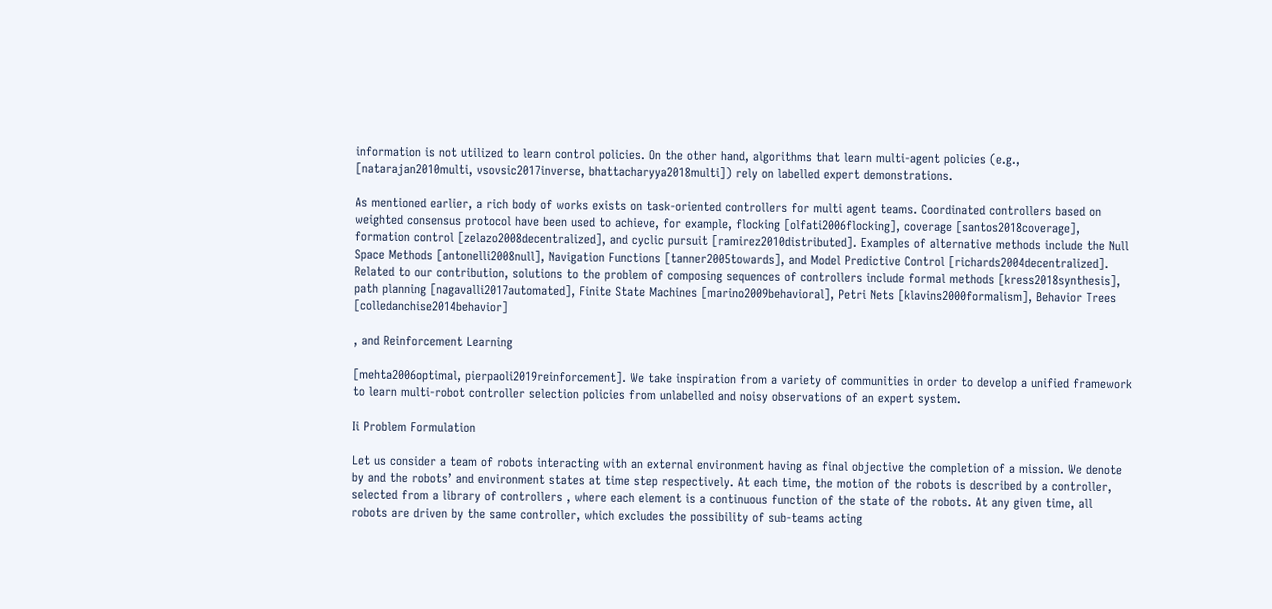information is not utilized to learn control policies. On the other hand, algorithms that learn multi-agent policies (e.g., [natarajan2010multi, vsovsic2017inverse, bhattacharyya2018multi]) rely on labelled expert demonstrations.

As mentioned earlier, a rich body of works exists on task-oriented controllers for multi agent teams. Coordinated controllers based on weighted consensus protocol have been used to achieve, for example, flocking [olfati2006flocking], coverage [santos2018coverage], formation control [zelazo2008decentralized], and cyclic pursuit [ramirez2010distributed]. Examples of alternative methods include the Null Space Methods [antonelli2008null], Navigation Functions [tanner2005towards], and Model Predictive Control [richards2004decentralized]. Related to our contribution, solutions to the problem of composing sequences of controllers include formal methods [kress2018synthesis], path planning [nagavalli2017automated], Finite State Machines [marino2009behavioral], Petri Nets [klavins2000formalism], Behavior Trees [colledanchise2014behavior]

, and Reinforcement Learning

[mehta2006optimal, pierpaoli2019reinforcement]. We take inspiration from a variety of communities in order to develop a unified framework to learn multi-robot controller selection policies from unlabelled and noisy observations of an expert system.

Ii Problem Formulation

Let us consider a team of robots interacting with an external environment having as final objective the completion of a mission. We denote by and the robots’ and environment states at time step respectively. At each time, the motion of the robots is described by a controller, selected from a library of controllers , where each element is a continuous function of the state of the robots. At any given time, all robots are driven by the same controller, which excludes the possibility of sub-teams acting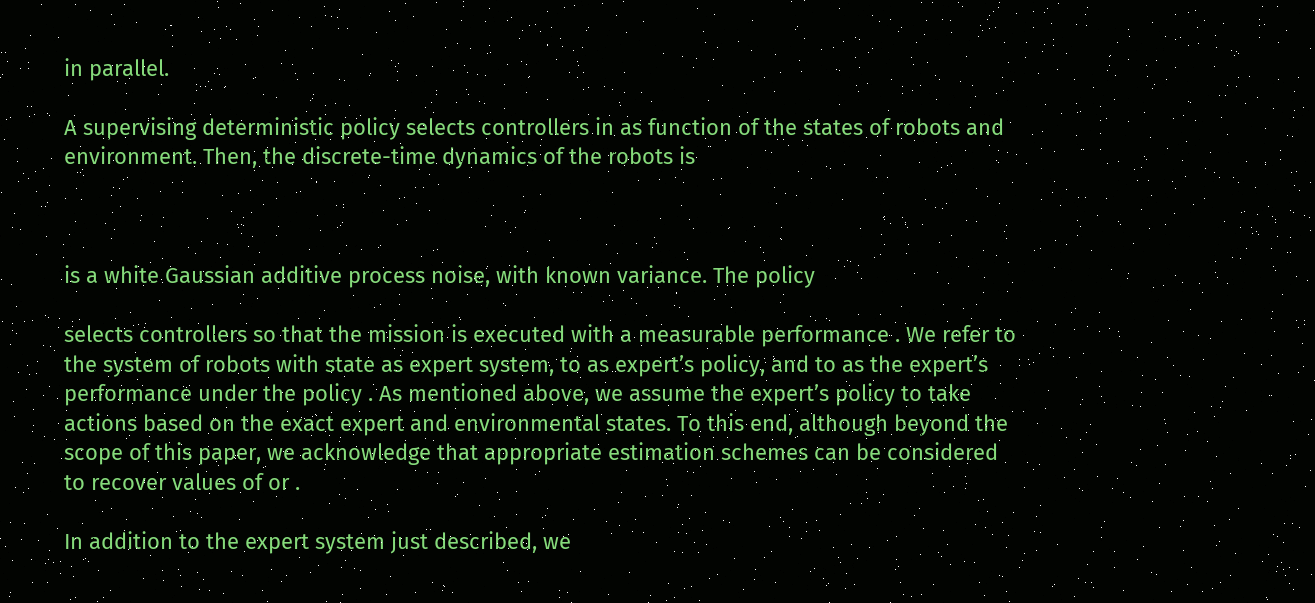in parallel.

A supervising deterministic policy selects controllers in as function of the states of robots and environment. Then, the discrete-time dynamics of the robots is



is a white Gaussian additive process noise, with known variance. The policy

selects controllers so that the mission is executed with a measurable performance . We refer to the system of robots with state as expert system, to as expert’s policy, and to as the expert’s performance under the policy . As mentioned above, we assume the expert’s policy to take actions based on the exact expert and environmental states. To this end, although beyond the scope of this paper, we acknowledge that appropriate estimation schemes can be considered to recover values of or .

In addition to the expert system just described, we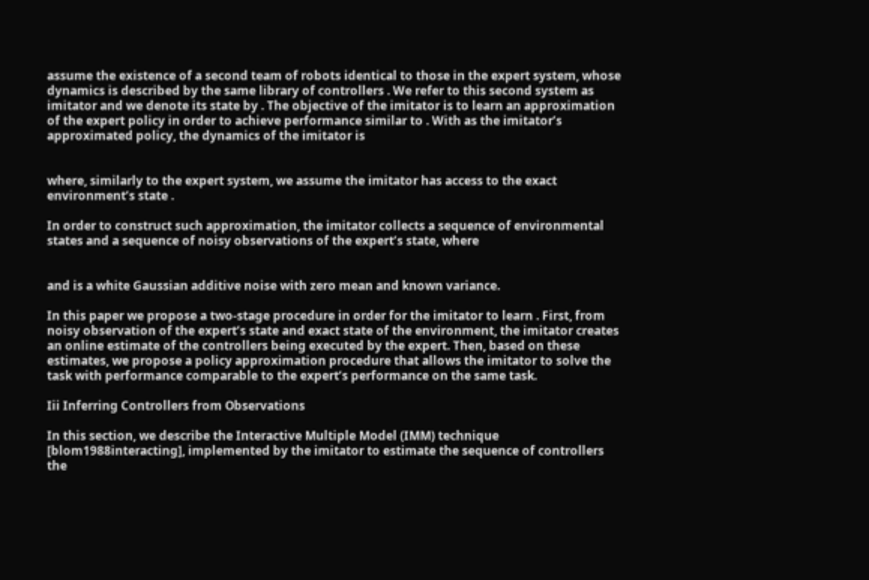assume the existence of a second team of robots identical to those in the expert system, whose dynamics is described by the same library of controllers . We refer to this second system as imitator and we denote its state by . The objective of the imitator is to learn an approximation of the expert policy in order to achieve performance similar to . With as the imitator’s approximated policy, the dynamics of the imitator is


where, similarly to the expert system, we assume the imitator has access to the exact environment’s state .

In order to construct such approximation, the imitator collects a sequence of environmental states and a sequence of noisy observations of the expert’s state, where


and is a white Gaussian additive noise with zero mean and known variance.

In this paper we propose a two-stage procedure in order for the imitator to learn . First, from noisy observation of the expert’s state and exact state of the environment, the imitator creates an online estimate of the controllers being executed by the expert. Then, based on these estimates, we propose a policy approximation procedure that allows the imitator to solve the task with performance comparable to the expert’s performance on the same task.

Iii Inferring Controllers from Observations

In this section, we describe the Interactive Multiple Model (IMM) technique [blom1988interacting], implemented by the imitator to estimate the sequence of controllers the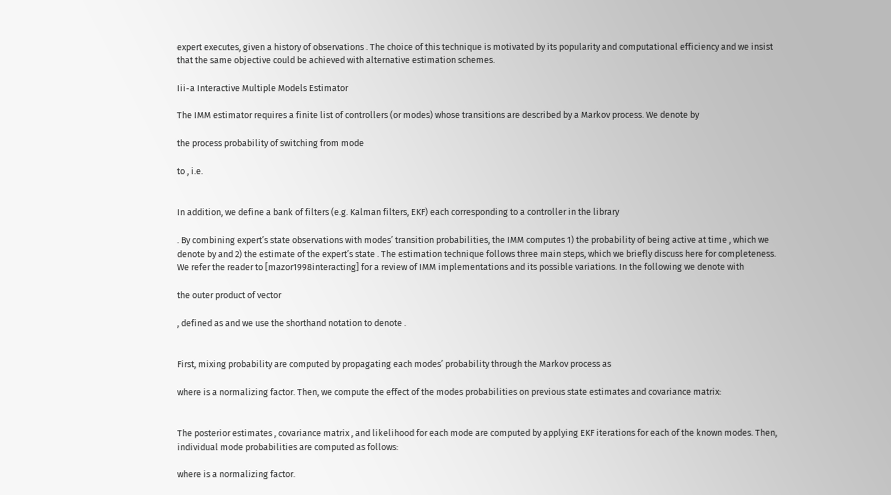expert executes, given a history of observations . The choice of this technique is motivated by its popularity and computational efficiency and we insist that the same objective could be achieved with alternative estimation schemes.

Iii-a Interactive Multiple Models Estimator

The IMM estimator requires a finite list of controllers (or modes) whose transitions are described by a Markov process. We denote by

the process probability of switching from mode

to , i.e.


In addition, we define a bank of filters (e.g. Kalman filters, EKF) each corresponding to a controller in the library

. By combining expert’s state observations with modes’ transition probabilities, the IMM computes 1) the probability of being active at time , which we denote by and 2) the estimate of the expert’s state . The estimation technique follows three main steps, which we briefly discuss here for completeness. We refer the reader to [mazor1998interacting] for a review of IMM implementations and its possible variations. In the following we denote with

the outer product of vector

, defined as and we use the shorthand notation to denote .


First, mixing probability are computed by propagating each modes’ probability through the Markov process as

where is a normalizing factor. Then, we compute the effect of the modes probabilities on previous state estimates and covariance matrix:


The posterior estimates , covariance matrix , and likelihood for each mode are computed by applying EKF iterations for each of the known modes. Then, individual mode probabilities are computed as follows:

where is a normalizing factor.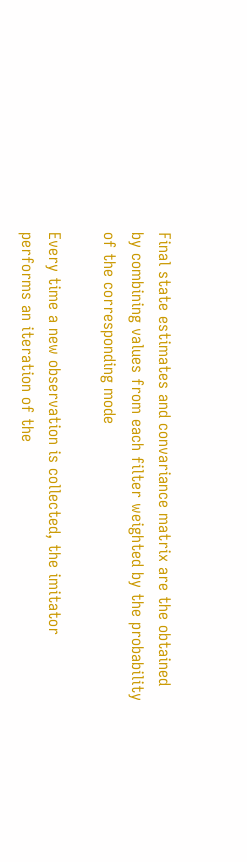Final state estimates and convariance matrix are the obtained by combining values from each filter weighted by the probability of the corresponding mode

Every time a new observation is collected, the imitator performs an iteration of the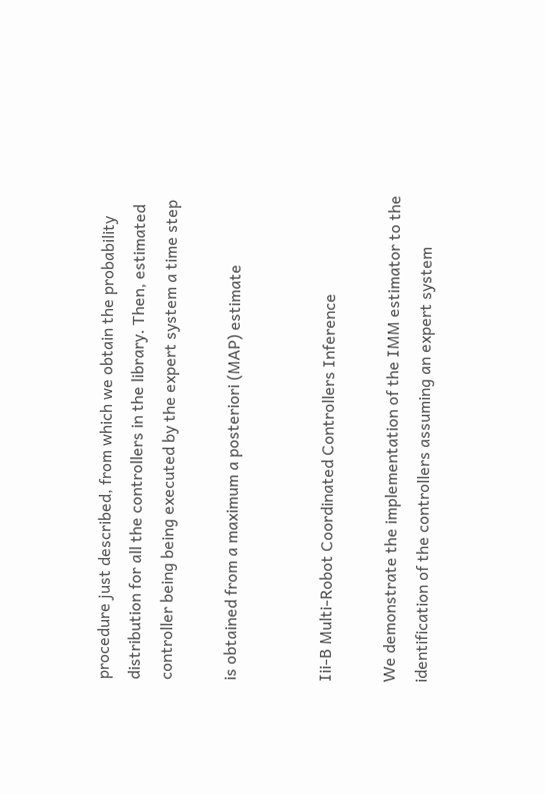procedure just described, from which we obtain the probability distribution for all the controllers in the library. Then, estimated controller being being executed by the expert system a time step

is obtained from a maximum a posteriori (MAP) estimate


Iii-B Multi-Robot Coordinated Controllers Inference

We demonstrate the implementation of the IMM estimator to the identification of the controllers assuming an expert system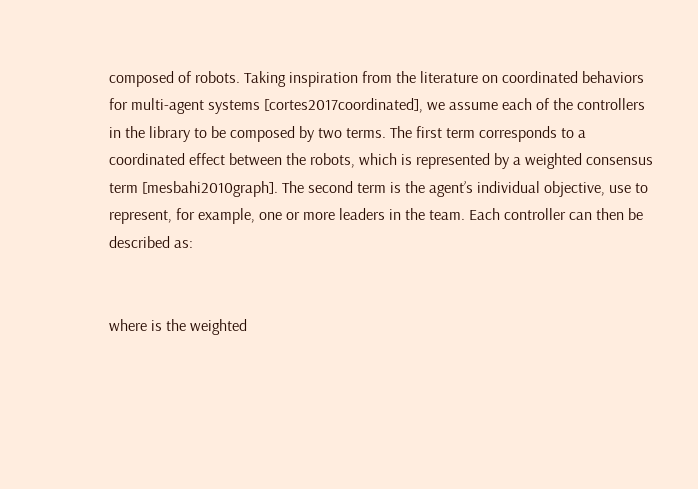composed of robots. Taking inspiration from the literature on coordinated behaviors for multi-agent systems [cortes2017coordinated], we assume each of the controllers in the library to be composed by two terms. The first term corresponds to a coordinated effect between the robots, which is represented by a weighted consensus term [mesbahi2010graph]. The second term is the agent’s individual objective, use to represent, for example, one or more leaders in the team. Each controller can then be described as:


where is the weighted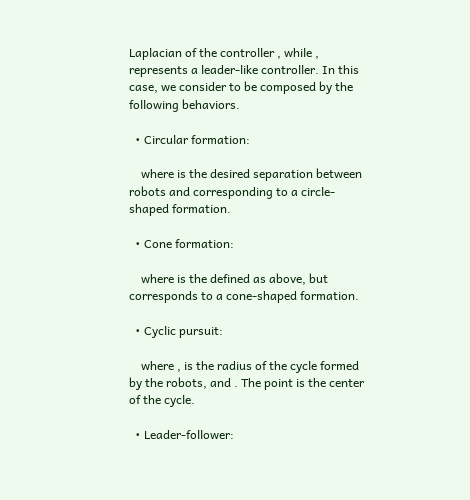Laplacian of the controller , while , represents a leader-like controller. In this case, we consider to be composed by the following behaviors.

  • Circular formation:

    where is the desired separation between robots and corresponding to a circle-shaped formation.

  • Cone formation:

    where is the defined as above, but corresponds to a cone-shaped formation.

  • Cyclic pursuit:

    where , is the radius of the cycle formed by the robots, and . The point is the center of the cycle.

  • Leader-follower: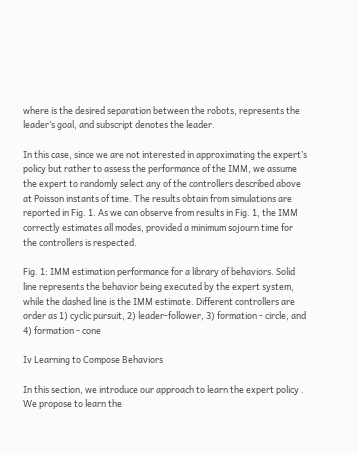where is the desired separation between the robots, represents the leader’s goal, and subscript denotes the leader.

In this case, since we are not interested in approximating the expert’s policy but rather to assess the performance of the IMM, we assume the expert to randomly select any of the controllers described above at Poisson instants of time. The results obtain from simulations are reported in Fig. 1. As we can observe from results in Fig. 1, the IMM correctly estimates all modes, provided a minimum sojourn time for the controllers is respected.

Fig. 1: IMM estimation performance for a library of behaviors. Solid line represents the behavior being executed by the expert system, while the dashed line is the IMM estimate. Different controllers are order as 1) cyclic pursuit, 2) leader-follower, 3) formation - circle, and 4) formation - cone

Iv Learning to Compose Behaviors

In this section, we introduce our approach to learn the expert policy . We propose to learn the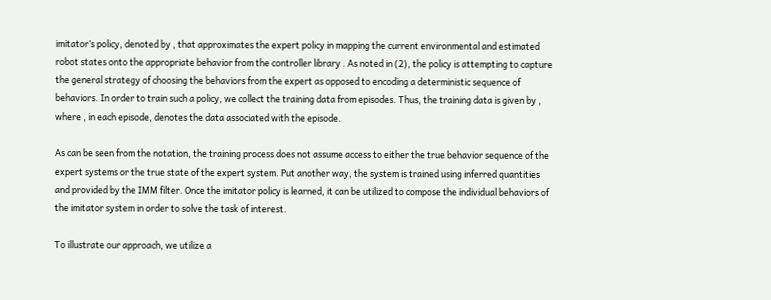imitator’s policy, denoted by , that approximates the expert policy in mapping the current environmental and estimated robot states onto the appropriate behavior from the controller library . As noted in (2), the policy is attempting to capture the general strategy of choosing the behaviors from the expert as opposed to encoding a deterministic sequence of behaviors. In order to train such a policy, we collect the training data from episodes. Thus, the training data is given by , where , in each episode, denotes the data associated with the episode.

As can be seen from the notation, the training process does not assume access to either the true behavior sequence of the expert systems or the true state of the expert system. Put another way, the system is trained using inferred quantities and provided by the IMM filter. Once the imitator policy is learned, it can be utilized to compose the individual behaviors of the imitator system in order to solve the task of interest.

To illustrate our approach, we utilize a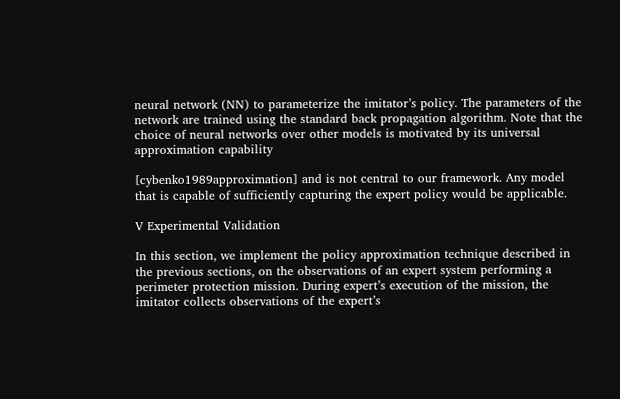neural network (NN) to parameterize the imitator’s policy. The parameters of the network are trained using the standard back propagation algorithm. Note that the choice of neural networks over other models is motivated by its universal approximation capability

[cybenko1989approximation] and is not central to our framework. Any model that is capable of sufficiently capturing the expert policy would be applicable.

V Experimental Validation

In this section, we implement the policy approximation technique described in the previous sections, on the observations of an expert system performing a perimeter protection mission. During expert’s execution of the mission, the imitator collects observations of the expert’s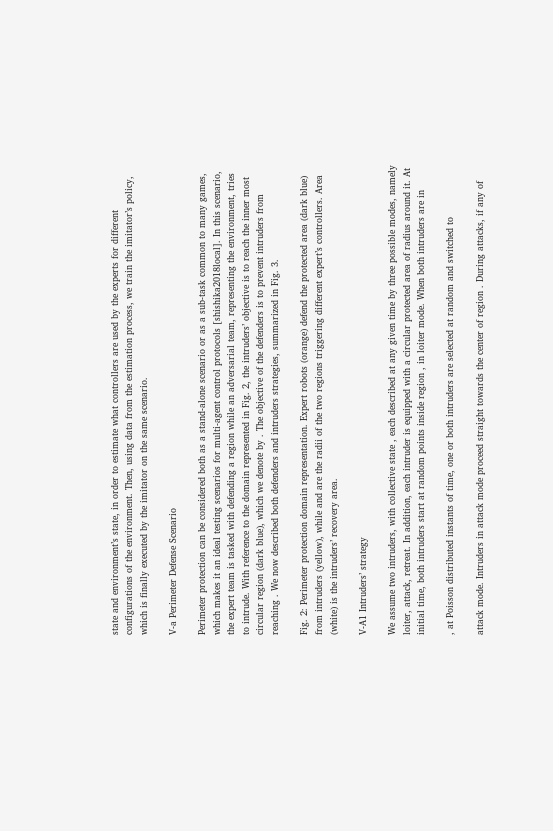state and environment’s state, in order to estimate what controllers are used by the experts for different configurations of the environment. Then, using data from the estimation process, we train the imitator’s policy, which is finally executed by the imitator on the same scenario.

V-a Perimeter Defense Scenario

Perimeter protection can be considered both as a stand-alone scenario or as a sub-task common to many games, which makes it an ideal testing scenarios for multi-agent control protocols [shishika2018local]. In this scenario, the expert team is tasked with defending a region while an adversarial team, representing the environment, tries to intrude. With reference to the domain represented in Fig. 2, the intruders’ objective is to reach the inner most circular region (dark blue), which we denote by . The objective of the defenders is to prevent intruders from reaching . We now described both defenders and intruders strategies, summarized in Fig. 3.

Fig. 2: Perimeter protection domain representation. Expert robots (orange) defend the protected area (dark blue) from intruders (yellow), while and are the radii of the two regions triggering different expert’s controllers. Area (white) is the intruders’ recovery area.

V-A1 Intruders’ strategy

We assume two intruders, with collective state , each described at any given time by three possible modes, namely loiter, attack, retreat. In addition, each intruder is equipped with a circular protected area of radius around it. At initial time, both intruders start at random points inside region , in loiter mode. When both intruders are in

, at Poisson distributed instants of time, one or both intruders are selected at random and switched to

attack mode. Intruders in attack mode proceed straight towards the center of region . During attacks, if any of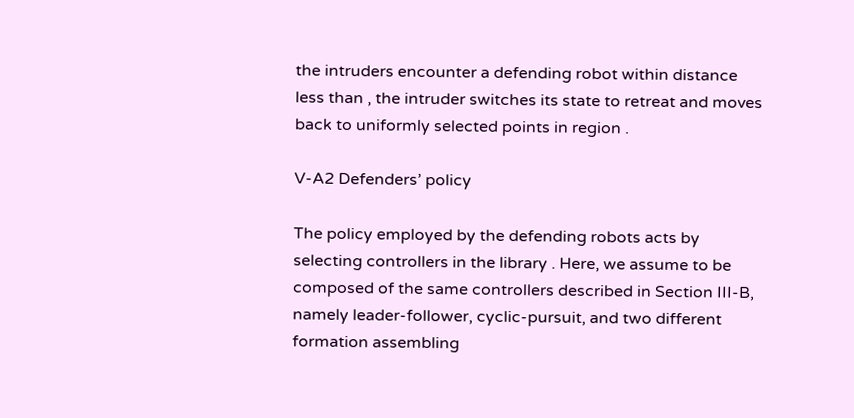the intruders encounter a defending robot within distance less than , the intruder switches its state to retreat and moves back to uniformly selected points in region .

V-A2 Defenders’ policy

The policy employed by the defending robots acts by selecting controllers in the library . Here, we assume to be composed of the same controllers described in Section III-B, namely leader-follower, cyclic-pursuit, and two different formation assembling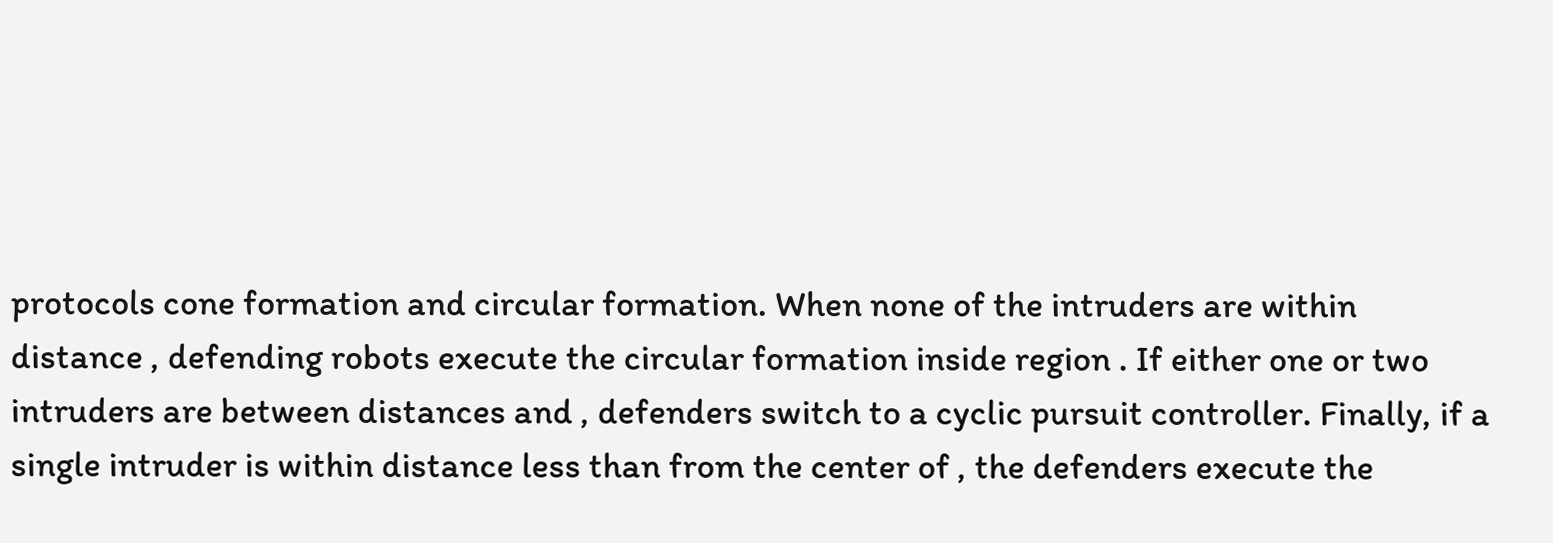protocols cone formation and circular formation. When none of the intruders are within distance , defending robots execute the circular formation inside region . If either one or two intruders are between distances and , defenders switch to a cyclic pursuit controller. Finally, if a single intruder is within distance less than from the center of , the defenders execute the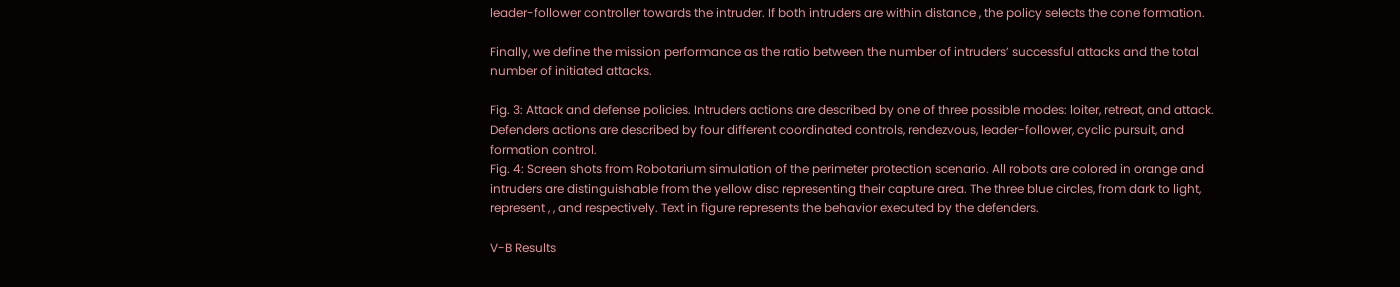leader-follower controller towards the intruder. If both intruders are within distance , the policy selects the cone formation.

Finally, we define the mission performance as the ratio between the number of intruders’ successful attacks and the total number of initiated attacks.

Fig. 3: Attack and defense policies. Intruders actions are described by one of three possible modes: loiter, retreat, and attack. Defenders actions are described by four different coordinated controls, rendezvous, leader-follower, cyclic pursuit, and formation control.
Fig. 4: Screen shots from Robotarium simulation of the perimeter protection scenario. All robots are colored in orange and intruders are distinguishable from the yellow disc representing their capture area. The three blue circles, from dark to light, represent , , and respectively. Text in figure represents the behavior executed by the defenders.

V-B Results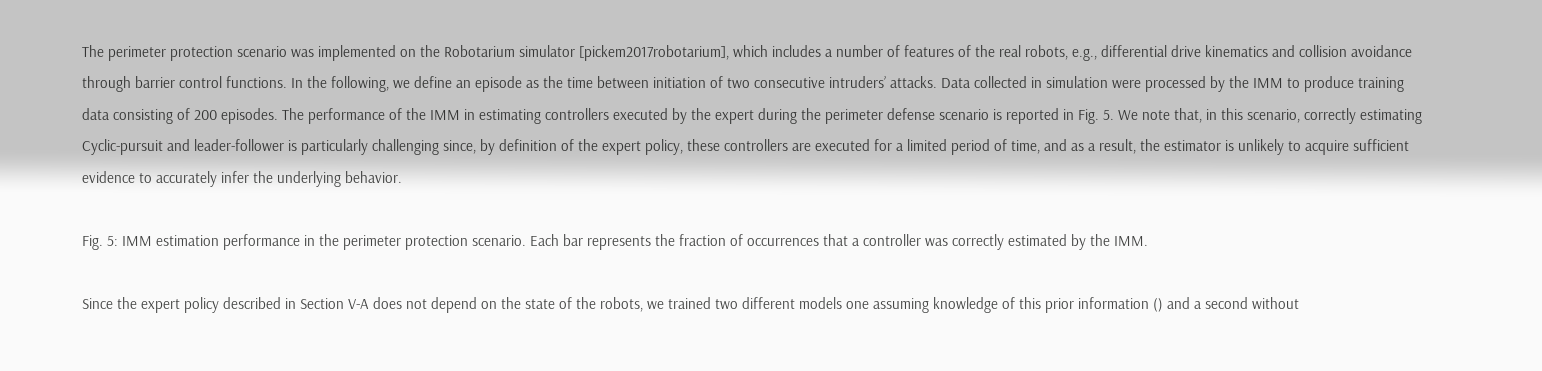The perimeter protection scenario was implemented on the Robotarium simulator [pickem2017robotarium], which includes a number of features of the real robots, e.g., differential drive kinematics and collision avoidance through barrier control functions. In the following, we define an episode as the time between initiation of two consecutive intruders’ attacks. Data collected in simulation were processed by the IMM to produce training data consisting of 200 episodes. The performance of the IMM in estimating controllers executed by the expert during the perimeter defense scenario is reported in Fig. 5. We note that, in this scenario, correctly estimating Cyclic-pursuit and leader-follower is particularly challenging since, by definition of the expert policy, these controllers are executed for a limited period of time, and as a result, the estimator is unlikely to acquire sufficient evidence to accurately infer the underlying behavior.

Fig. 5: IMM estimation performance in the perimeter protection scenario. Each bar represents the fraction of occurrences that a controller was correctly estimated by the IMM.

Since the expert policy described in Section V-A does not depend on the state of the robots, we trained two different models one assuming knowledge of this prior information () and a second without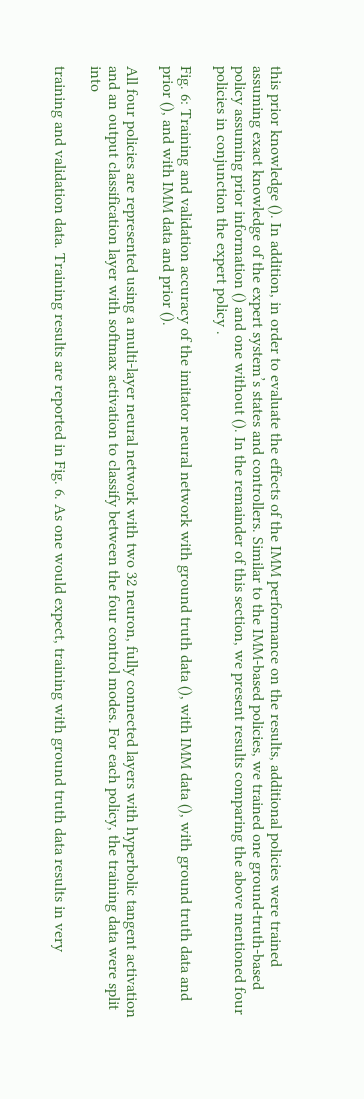this prior knowledge (). In addition, in order to evaluate the effects of the IMM performance on the results, additional policies were trained assuming exact knowledge of the expert system’s states and controllers. Similar to the IMM-based policies, we trained one ground-truth-based policy assuming prior information () and one without (). In the remainder of this section, we present results comparing the above mentioned four policies in conjunction the expert policy .

Fig. 6: Training and validation accuracy of the imitator neural network with ground truth data (), with IMM data (), with ground truth data and prior (), and with IMM data and prior ().

All four policies are represented using a multi-layer neural network with two 32 neuron, fully connected layers with hyperbolic tangent activation and an output classification layer with softmax activation to classify between the four control modes. For each policy, the training data were split into

training and validation data. Training results are reported in Fig. 6. As one would expect, training with ground truth data results in very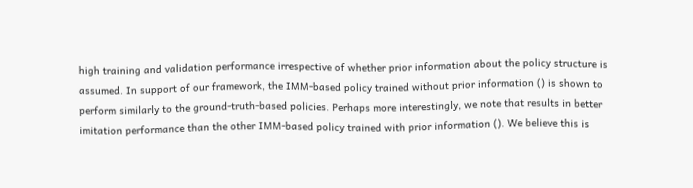high training and validation performance irrespective of whether prior information about the policy structure is assumed. In support of our framework, the IMM-based policy trained without prior information () is shown to perform similarly to the ground-truth-based policies. Perhaps more interestingly, we note that results in better imitation performance than the other IMM-based policy trained with prior information (). We believe this is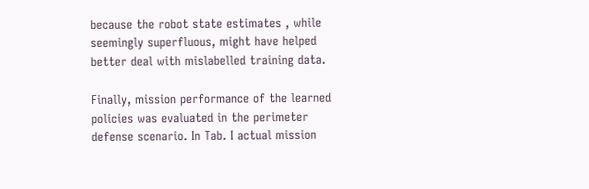because the robot state estimates , while seemingly superfluous, might have helped better deal with mislabelled training data.

Finally, mission performance of the learned policies was evaluated in the perimeter defense scenario. In Tab. I actual mission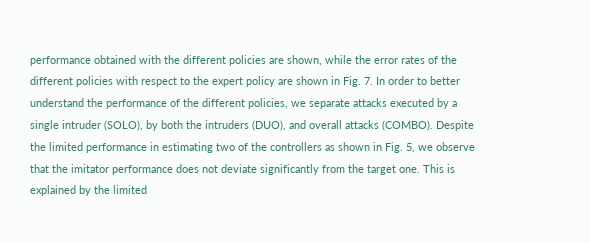performance obtained with the different policies are shown, while the error rates of the different policies with respect to the expert policy are shown in Fig. 7. In order to better understand the performance of the different policies, we separate attacks executed by a single intruder (SOLO), by both the intruders (DUO), and overall attacks (COMBO). Despite the limited performance in estimating two of the controllers as shown in Fig. 5, we observe that the imitator performance does not deviate significantly from the target one. This is explained by the limited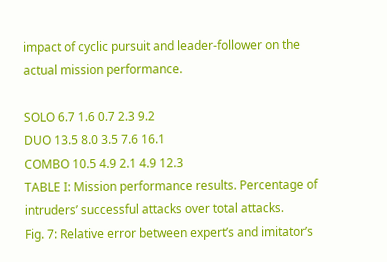impact of cyclic pursuit and leader-follower on the actual mission performance.

SOLO 6.7 1.6 0.7 2.3 9.2
DUO 13.5 8.0 3.5 7.6 16.1
COMBO 10.5 4.9 2.1 4.9 12.3
TABLE I: Mission performance results. Percentage of intruders’ successful attacks over total attacks.
Fig. 7: Relative error between expert’s and imitator’s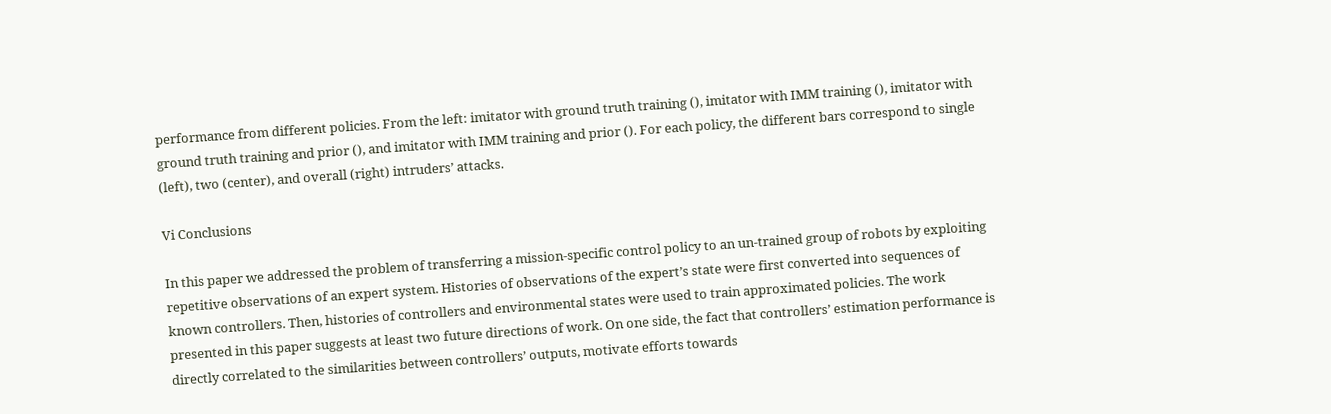performance from different policies. From the left: imitator with ground truth training (), imitator with IMM training (), imitator with ground truth training and prior (), and imitator with IMM training and prior (). For each policy, the different bars correspond to single (left), two (center), and overall (right) intruders’ attacks.

Vi Conclusions

In this paper we addressed the problem of transferring a mission-specific control policy to an un-trained group of robots by exploiting repetitive observations of an expert system. Histories of observations of the expert’s state were first converted into sequences of known controllers. Then, histories of controllers and environmental states were used to train approximated policies. The work presented in this paper suggests at least two future directions of work. On one side, the fact that controllers’ estimation performance is directly correlated to the similarities between controllers’ outputs, motivate efforts towards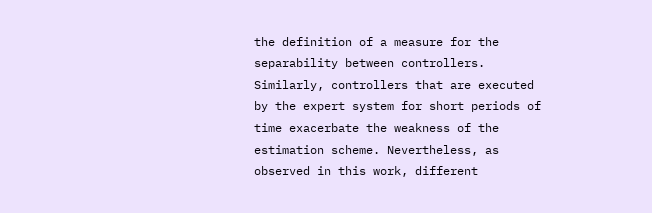the definition of a measure for the separability between controllers. Similarly, controllers that are executed by the expert system for short periods of time exacerbate the weakness of the estimation scheme. Nevertheless, as observed in this work, different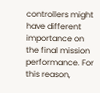controllers might have different importance on the final mission performance. For this reason,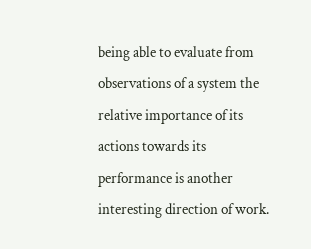being able to evaluate from observations of a system the relative importance of its actions towards its performance is another interesting direction of work.